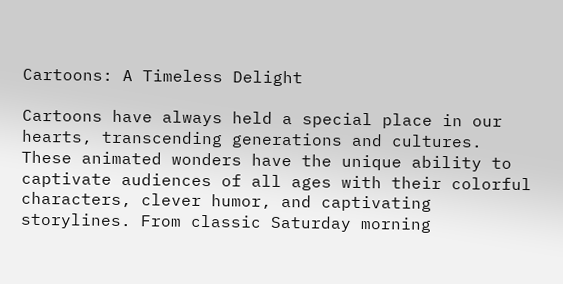Cartoons: A Timeless Delight

Cartoons have always held a special place in our hearts, transcending generations and cultures. These animated wonders have the unique ability to captivate audiences of all ages with their colorful characters, clever humor, and captivating storylines. From classic Saturday morning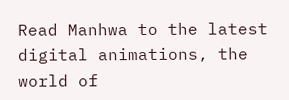Read Manhwa to the latest digital animations, the world of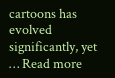cartoons has evolved significantly, yet … Read more